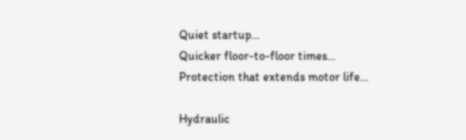Quiet startup…
Quicker floor-to-floor times…
Protection that extends motor life…

Hydraulic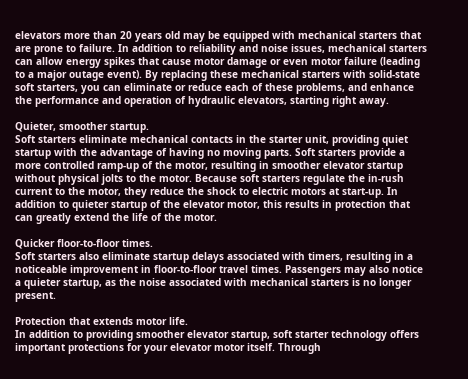elevators more than 20 years old may be equipped with mechanical starters that are prone to failure. In addition to reliability and noise issues, mechanical starters can allow energy spikes that cause motor damage or even motor failure (leading to a major outage event). By replacing these mechanical starters with solid-state soft starters, you can eliminate or reduce each of these problems, and enhance the performance and operation of hydraulic elevators, starting right away.

Quieter, smoother startup.
Soft starters eliminate mechanical contacts in the starter unit, providing quiet startup with the advantage of having no moving parts. Soft starters provide a more controlled ramp-up of the motor, resulting in smoother elevator startup without physical jolts to the motor. Because soft starters regulate the in-rush current to the motor, they reduce the shock to electric motors at start-up. In addition to quieter startup of the elevator motor, this results in protection that can greatly extend the life of the motor.

Quicker floor-to-floor times.
Soft starters also eliminate startup delays associated with timers, resulting in a noticeable improvement in floor-to-floor travel times. Passengers may also notice a quieter startup, as the noise associated with mechanical starters is no longer present.

Protection that extends motor life.
In addition to providing smoother elevator startup, soft starter technology offers important protections for your elevator motor itself. Through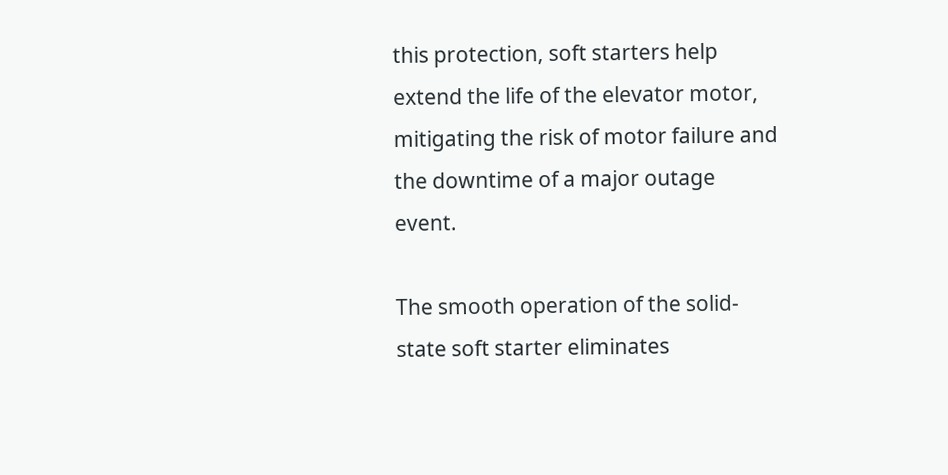this protection, soft starters help extend the life of the elevator motor, mitigating the risk of motor failure and the downtime of a major outage event.

The smooth operation of the solid-state soft starter eliminates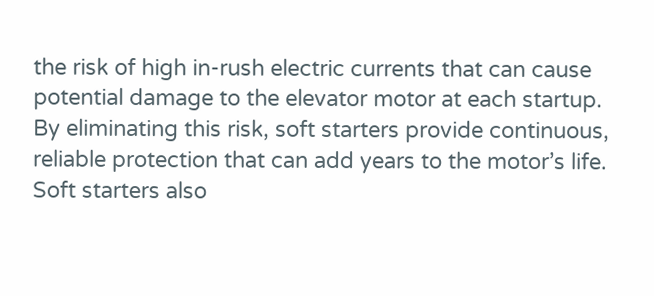the risk of high in-rush electric currents that can cause potential damage to the elevator motor at each startup. By eliminating this risk, soft starters provide continuous, reliable protection that can add years to the motor’s life. Soft starters also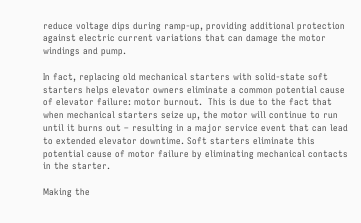reduce voltage dips during ramp-up, providing additional protection against electric current variations that can damage the motor windings and pump.

In fact, replacing old mechanical starters with solid-state soft starters helps elevator owners eliminate a common potential cause of elevator failure: motor burnout.  This is due to the fact that when mechanical starters seize up, the motor will continue to run until it burns out – resulting in a major service event that can lead to extended elevator downtime. Soft starters eliminate this potential cause of motor failure by eliminating mechanical contacts in the starter.

Making the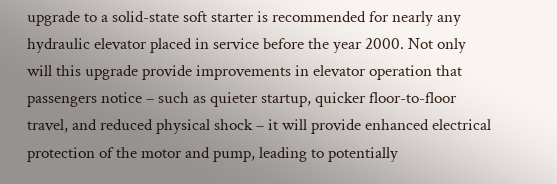upgrade to a solid-state soft starter is recommended for nearly any hydraulic elevator placed in service before the year 2000. Not only will this upgrade provide improvements in elevator operation that passengers notice – such as quieter startup, quicker floor-to-floor travel, and reduced physical shock – it will provide enhanced electrical protection of the motor and pump, leading to potentially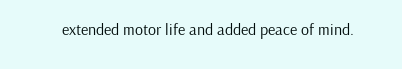extended motor life and added peace of mind.